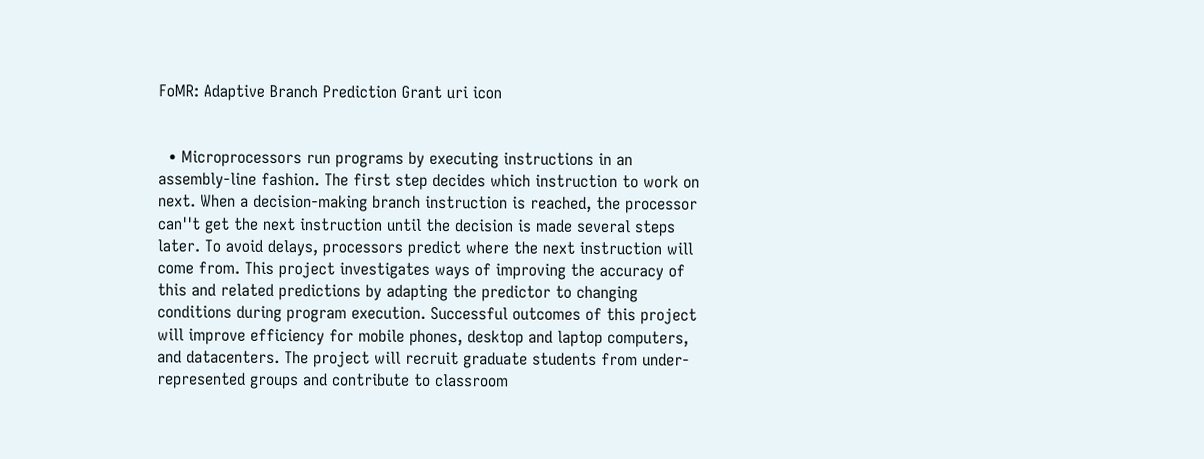FoMR: Adaptive Branch Prediction Grant uri icon


  • Microprocessors run programs by executing instructions in an assembly-line fashion. The first step decides which instruction to work on next. When a decision-making branch instruction is reached, the processor can''t get the next instruction until the decision is made several steps later. To avoid delays, processors predict where the next instruction will come from. This project investigates ways of improving the accuracy of this and related predictions by adapting the predictor to changing conditions during program execution. Successful outcomes of this project will improve efficiency for mobile phones, desktop and laptop computers, and datacenters. The project will recruit graduate students from under-represented groups and contribute to classroom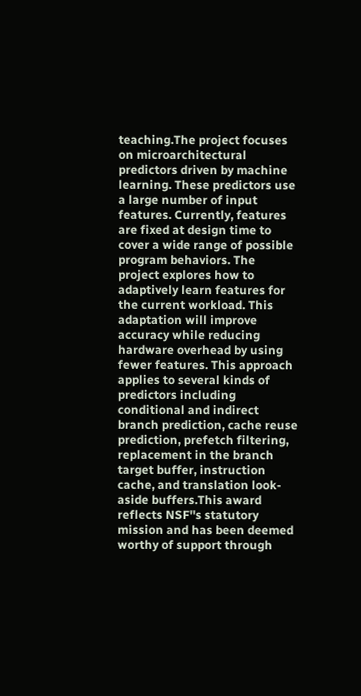teaching.The project focuses on microarchitectural predictors driven by machine learning. These predictors use a large number of input features. Currently, features are fixed at design time to cover a wide range of possible program behaviors. The project explores how to adaptively learn features for the current workload. This adaptation will improve accuracy while reducing hardware overhead by using fewer features. This approach applies to several kinds of predictors including conditional and indirect branch prediction, cache reuse prediction, prefetch filtering, replacement in the branch target buffer, instruction cache, and translation look-aside buffers.This award reflects NSF''s statutory mission and has been deemed worthy of support through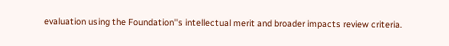evaluation using the Foundation''s intellectual merit and broader impacts review criteria.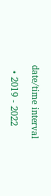date/time interval

  • 2019 - 2022